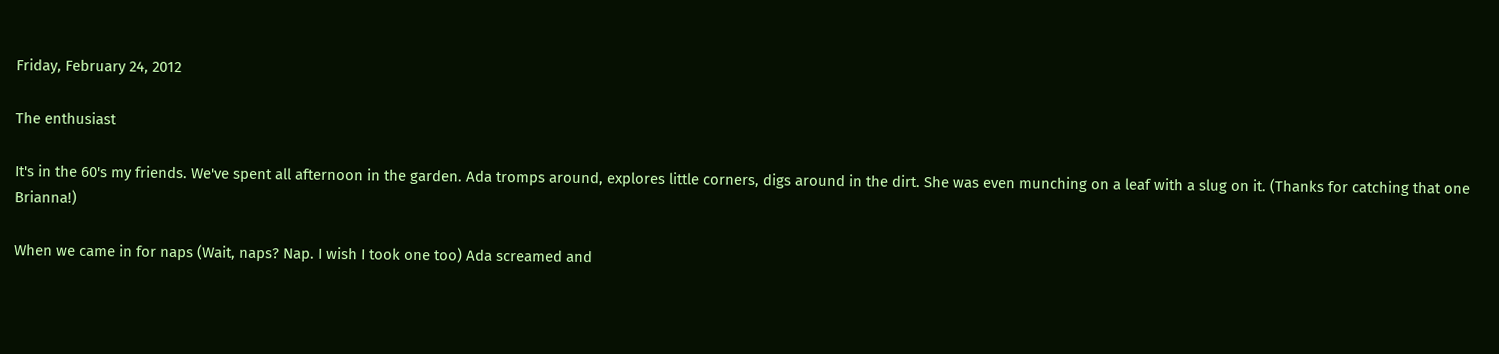Friday, February 24, 2012

The enthusiast

It's in the 60's my friends. We've spent all afternoon in the garden. Ada tromps around, explores little corners, digs around in the dirt. She was even munching on a leaf with a slug on it. (Thanks for catching that one Brianna!)

When we came in for naps (Wait, naps? Nap. I wish I took one too) Ada screamed and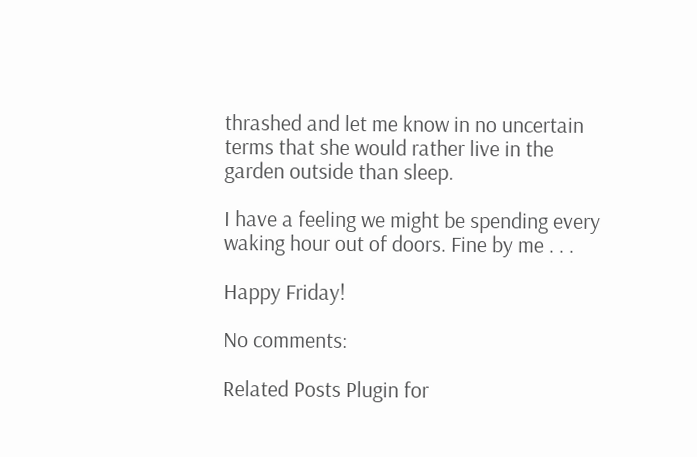thrashed and let me know in no uncertain terms that she would rather live in the garden outside than sleep.

I have a feeling we might be spending every waking hour out of doors. Fine by me . . .

Happy Friday!

No comments:

Related Posts Plugin for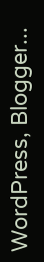WordPress, Blogger...